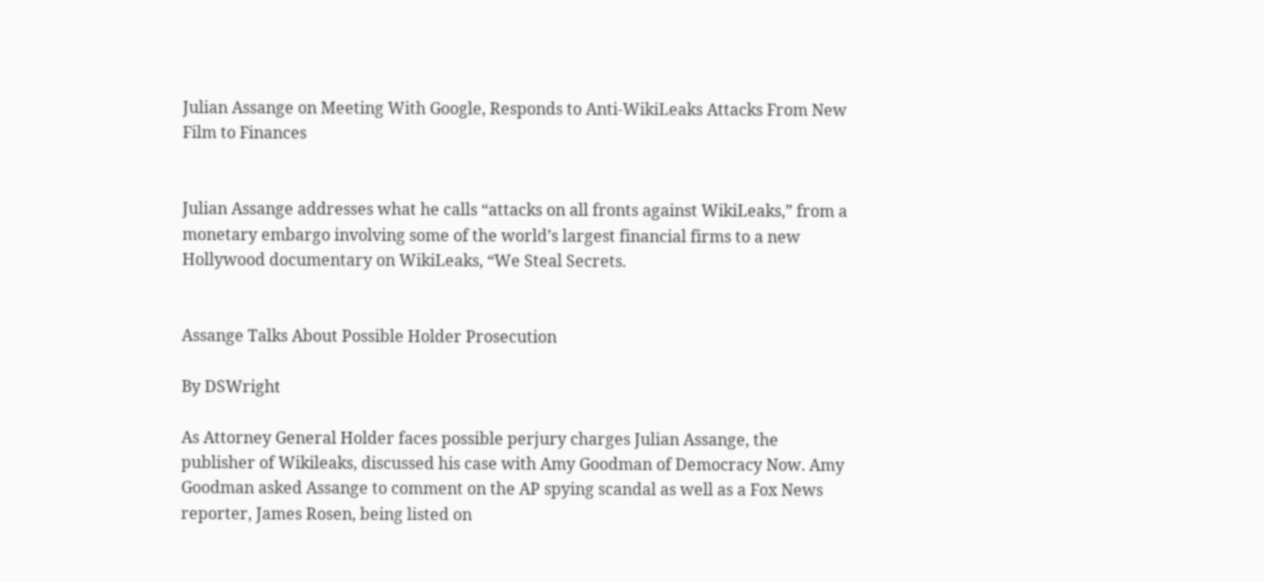Julian Assange on Meeting With Google, Responds to Anti-WikiLeaks Attacks From New Film to Finances


Julian Assange addresses what he calls “attacks on all fronts against WikiLeaks,” from a monetary embargo involving some of the world’s largest financial firms to a new Hollywood documentary on WikiLeaks, “We Steal Secrets.


Assange Talks About Possible Holder Prosecution

By DSWright

As Attorney General Holder faces possible perjury charges Julian Assange, the publisher of Wikileaks, discussed his case with Amy Goodman of Democracy Now. Amy Goodman asked Assange to comment on the AP spying scandal as well as a Fox News reporter, James Rosen, being listed on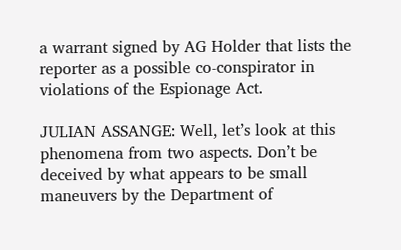a warrant signed by AG Holder that lists the reporter as a possible co-conspirator in violations of the Espionage Act.

JULIAN ASSANGE: Well, let’s look at this phenomena from two aspects. Don’t be deceived by what appears to be small maneuvers by the Department of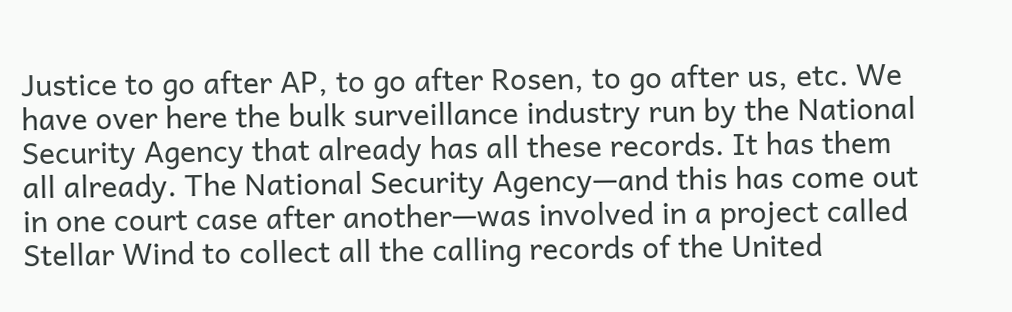Justice to go after AP, to go after Rosen, to go after us, etc. We have over here the bulk surveillance industry run by the National Security Agency that already has all these records. It has them all already. The National Security Agency—and this has come out in one court case after another—was involved in a project called Stellar Wind to collect all the calling records of the United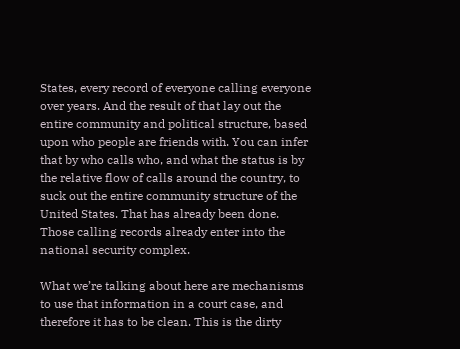States, every record of everyone calling everyone over years. And the result of that lay out the entire community and political structure, based upon who people are friends with. You can infer that by who calls who, and what the status is by the relative flow of calls around the country, to suck out the entire community structure of the United States. That has already been done. Those calling records already enter into the national security complex.

What we’re talking about here are mechanisms to use that information in a court case, and therefore it has to be clean. This is the dirty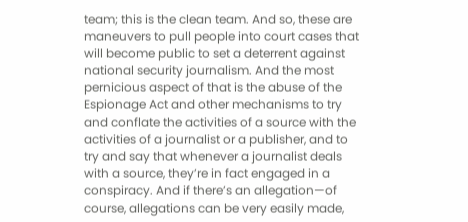team; this is the clean team. And so, these are maneuvers to pull people into court cases that will become public to set a deterrent against national security journalism. And the most pernicious aspect of that is the abuse of the Espionage Act and other mechanisms to try and conflate the activities of a source with the activities of a journalist or a publisher, and to try and say that whenever a journalist deals with a source, they’re in fact engaged in a conspiracy. And if there’s an allegation—of course, allegations can be very easily made,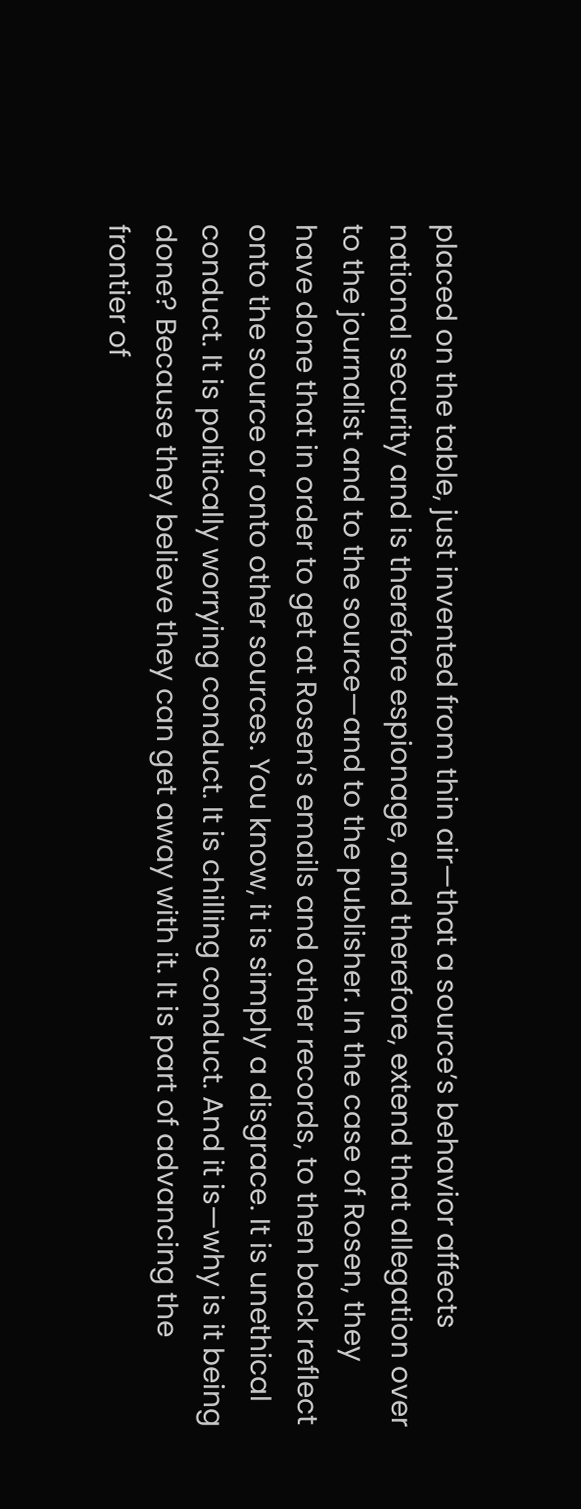placed on the table, just invented from thin air—that a source’s behavior affects national security and is therefore espionage, and therefore, extend that allegation over to the journalist and to the source—and to the publisher. In the case of Rosen, they have done that in order to get at Rosen’s emails and other records, to then back reflect onto the source or onto other sources. You know, it is simply a disgrace. It is unethical conduct. It is politically worrying conduct. It is chilling conduct. And it is—why is it being done? Because they believe they can get away with it. It is part of advancing the frontier of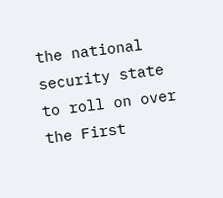the national security state to roll on over the First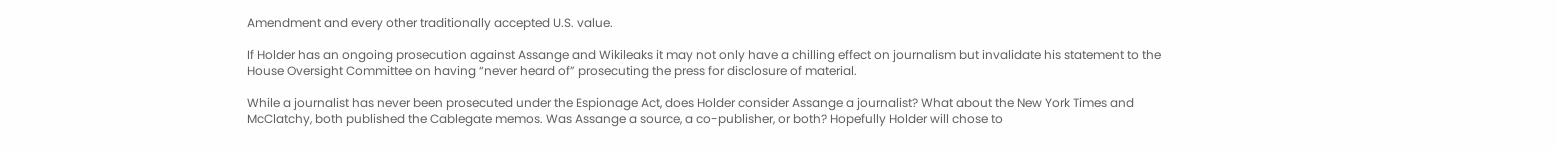Amendment and every other traditionally accepted U.S. value.

If Holder has an ongoing prosecution against Assange and Wikileaks it may not only have a chilling effect on journalism but invalidate his statement to the House Oversight Committee on having “never heard of” prosecuting the press for disclosure of material.

While a journalist has never been prosecuted under the Espionage Act, does Holder consider Assange a journalist? What about the New York Times and McClatchy, both published the Cablegate memos. Was Assange a source, a co-publisher, or both? Hopefully Holder will chose to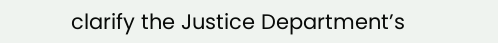clarify the Justice Department’s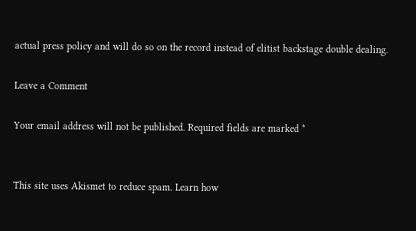actual press policy and will do so on the record instead of elitist backstage double dealing.

Leave a Comment

Your email address will not be published. Required fields are marked *


This site uses Akismet to reduce spam. Learn how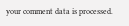your comment data is processed.